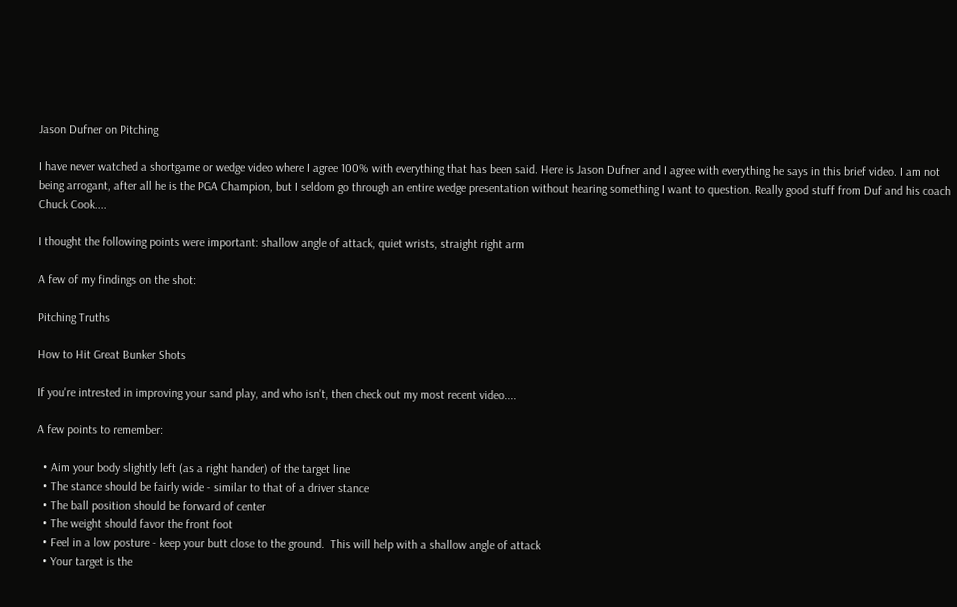Jason Dufner on Pitching

I have never watched a shortgame or wedge video where I agree 100% with everything that has been said. Here is Jason Dufner and I agree with everything he says in this brief video. I am not being arrogant, after all he is the PGA Champion, but I seldom go through an entire wedge presentation without hearing something I want to question. Really good stuff from Duf and his coach Chuck Cook....

I thought the following points were important: shallow angle of attack, quiet wrists, straight right arm

A few of my findings on the shot:

Pitching Truths

How to Hit Great Bunker Shots

If you're intrested in improving your sand play, and who isn't, then check out my most recent video....

A few points to remember:

  • Aim your body slightly left (as a right hander) of the target line
  • The stance should be fairly wide - similar to that of a driver stance
  • The ball position should be forward of center
  • The weight should favor the front foot
  • Feel in a low posture - keep your butt close to the ground.  This will help with a shallow angle of attack
  • Your target is the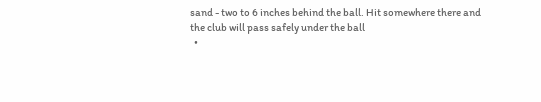sand - two to 6 inches behind the ball. Hit somewhere there and the club will pass safely under the ball
  •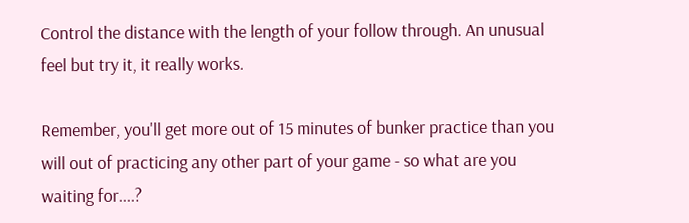Control the distance with the length of your follow through. An unusual feel but try it, it really works.

Remember, you'll get more out of 15 minutes of bunker practice than you will out of practicing any other part of your game - so what are you waiting for....?